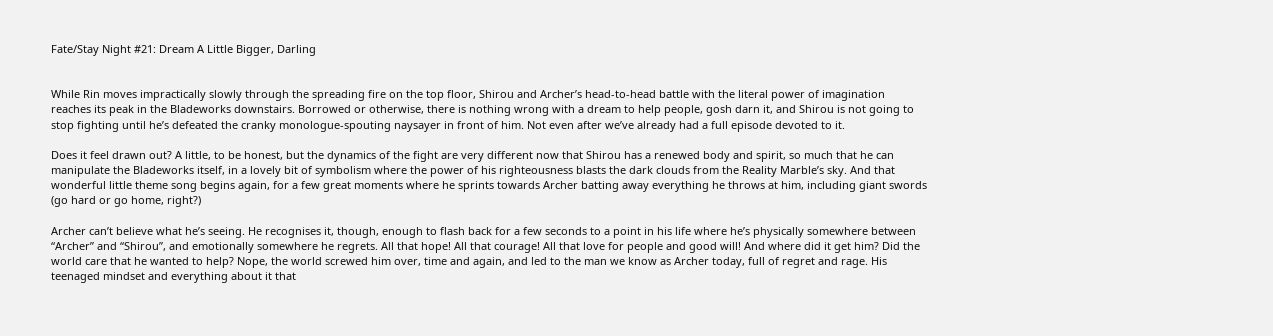Fate/Stay Night #21: Dream A Little Bigger, Darling


While Rin moves impractically slowly through the spreading fire on the top floor, Shirou and Archer’s head-to-head battle with the literal power of imagination reaches its peak in the Bladeworks downstairs. Borrowed or otherwise, there is nothing wrong with a dream to help people, gosh darn it, and Shirou is not going to stop fighting until he’s defeated the cranky monologue-spouting naysayer in front of him. Not even after we’ve already had a full episode devoted to it.

Does it feel drawn out? A little, to be honest, but the dynamics of the fight are very different now that Shirou has a renewed body and spirit, so much that he can manipulate the Bladeworks itself, in a lovely bit of symbolism where the power of his righteousness blasts the dark clouds from the Reality Marble’s sky. And that wonderful little theme song begins again, for a few great moments where he sprints towards Archer batting away everything he throws at him, including giant swords (go hard or go home, right?)

Archer can’t believe what he’s seeing. He recognises it, though, enough to flash back for a few seconds to a point in his life where he’s physically somewhere between “Archer” and “Shirou”, and emotionally somewhere he regrets. All that hope! All that courage! All that love for people and good will! And where did it get him? Did the world care that he wanted to help? Nope, the world screwed him over, time and again, and led to the man we know as Archer today, full of regret and rage. His teenaged mindset and everything about it that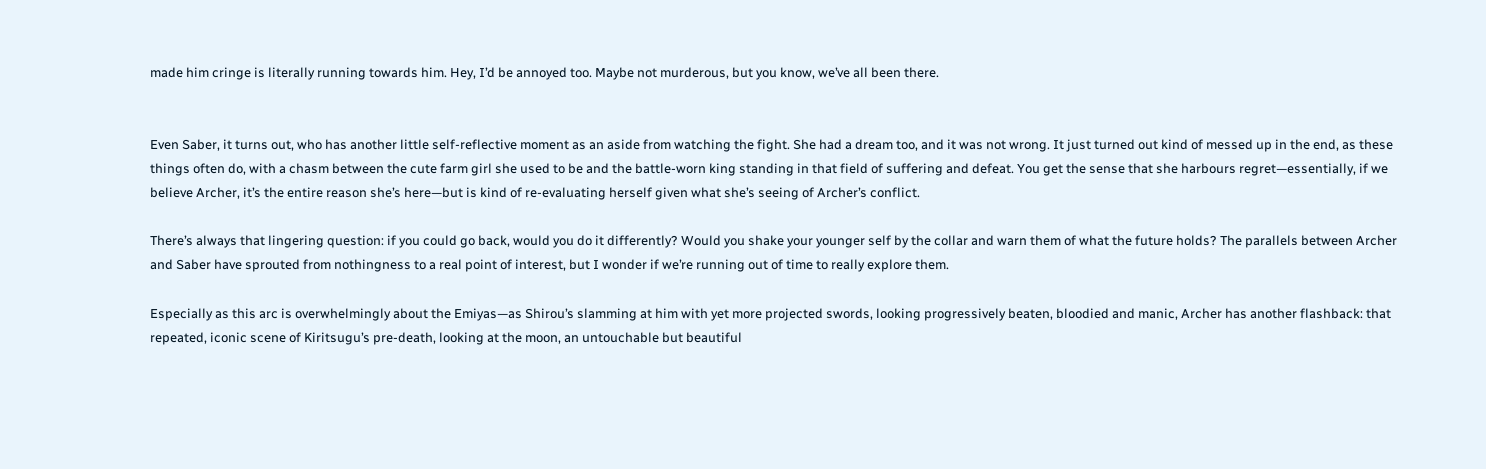made him cringe is literally running towards him. Hey, I’d be annoyed too. Maybe not murderous, but you know, we’ve all been there.


Even Saber, it turns out, who has another little self-reflective moment as an aside from watching the fight. She had a dream too, and it was not wrong. It just turned out kind of messed up in the end, as these things often do, with a chasm between the cute farm girl she used to be and the battle-worn king standing in that field of suffering and defeat. You get the sense that she harbours regret—essentially, if we believe Archer, it’s the entire reason she’s here—but is kind of re-evaluating herself given what she’s seeing of Archer’s conflict.

There’s always that lingering question: if you could go back, would you do it differently? Would you shake your younger self by the collar and warn them of what the future holds? The parallels between Archer and Saber have sprouted from nothingness to a real point of interest, but I wonder if we’re running out of time to really explore them.

Especially as this arc is overwhelmingly about the Emiyas—as Shirou’s slamming at him with yet more projected swords, looking progressively beaten, bloodied and manic, Archer has another flashback: that repeated, iconic scene of Kiritsugu’s pre-death, looking at the moon, an untouchable but beautiful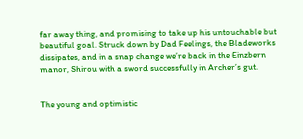far away thing, and promising to take up his untouchable but beautiful goal. Struck down by Dad Feelings, the Bladeworks dissipates, and in a snap change we’re back in the Einzbern manor, Shirou with a sword successfully in Archer’s gut.


The young and optimistic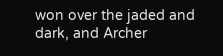won over the jaded and dark, and Archer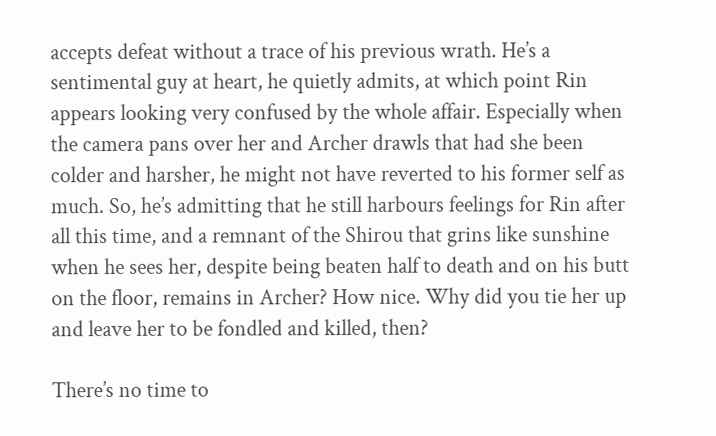accepts defeat without a trace of his previous wrath. He’s a sentimental guy at heart, he quietly admits, at which point Rin appears looking very confused by the whole affair. Especially when the camera pans over her and Archer drawls that had she been colder and harsher, he might not have reverted to his former self as much. So, he’s admitting that he still harbours feelings for Rin after all this time, and a remnant of the Shirou that grins like sunshine when he sees her, despite being beaten half to death and on his butt on the floor, remains in Archer? How nice. Why did you tie her up and leave her to be fondled and killed, then?

There’s no time to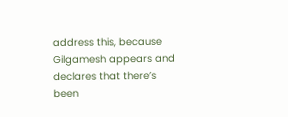address this, because Gilgamesh appears and declares that there’s been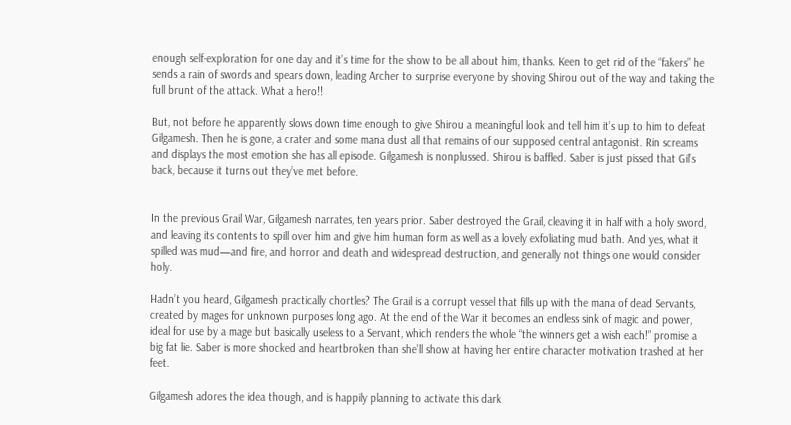enough self-exploration for one day and it’s time for the show to be all about him, thanks. Keen to get rid of the “fakers” he sends a rain of swords and spears down, leading Archer to surprise everyone by shoving Shirou out of the way and taking the full brunt of the attack. What a hero!!

But, not before he apparently slows down time enough to give Shirou a meaningful look and tell him it’s up to him to defeat Gilgamesh. Then he is gone, a crater and some mana dust all that remains of our supposed central antagonist. Rin screams and displays the most emotion she has all episode. Gilgamesh is nonplussed. Shirou is baffled. Saber is just pissed that Gil’s back, because it turns out they’ve met before.


In the previous Grail War, Gilgamesh narrates, ten years prior. Saber destroyed the Grail, cleaving it in half with a holy sword, and leaving its contents to spill over him and give him human form as well as a lovely exfoliating mud bath. And yes, what it spilled was mud—and fire, and horror and death and widespread destruction, and generally not things one would consider holy.

Hadn’t you heard, Gilgamesh practically chortles? The Grail is a corrupt vessel that fills up with the mana of dead Servants, created by mages for unknown purposes long ago. At the end of the War it becomes an endless sink of magic and power, ideal for use by a mage but basically useless to a Servant, which renders the whole “the winners get a wish each!” promise a big fat lie. Saber is more shocked and heartbroken than she’ll show at having her entire character motivation trashed at her feet.

Gilgamesh adores the idea though, and is happily planning to activate this dark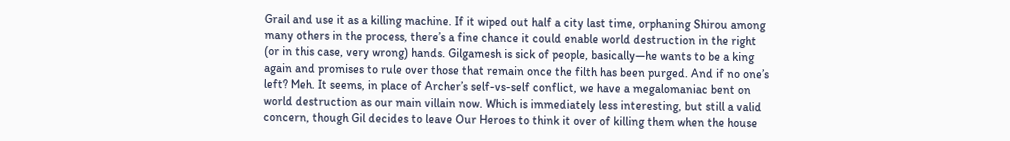Grail and use it as a killing machine. If it wiped out half a city last time, orphaning Shirou among many others in the process, there’s a fine chance it could enable world destruction in the right (or in this case, very wrong) hands. Gilgamesh is sick of people, basically—he wants to be a king again and promises to rule over those that remain once the filth has been purged. And if no one’s left? Meh. It seems, in place of Archer’s self-vs-self conflict, we have a megalomaniac bent on world destruction as our main villain now. Which is immediately less interesting, but still a valid concern, though Gil decides to leave Our Heroes to think it over of killing them when the house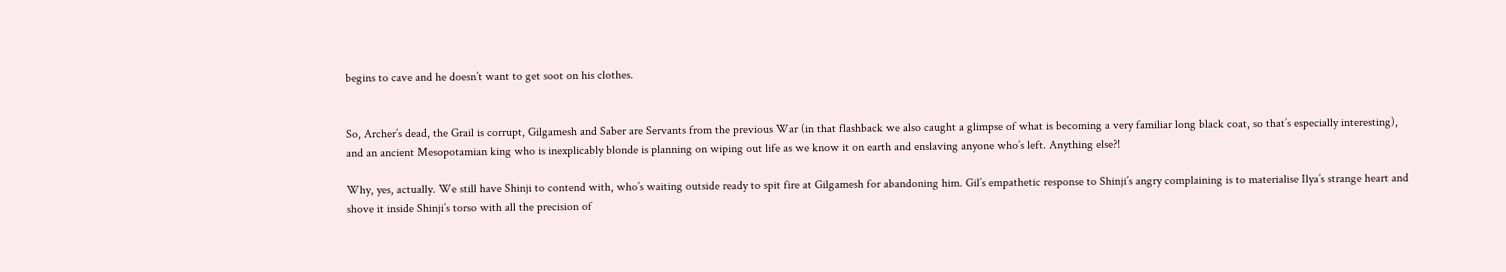begins to cave and he doesn’t want to get soot on his clothes.


So, Archer’s dead, the Grail is corrupt, Gilgamesh and Saber are Servants from the previous War (in that flashback we also caught a glimpse of what is becoming a very familiar long black coat, so that’s especially interesting), and an ancient Mesopotamian king who is inexplicably blonde is planning on wiping out life as we know it on earth and enslaving anyone who’s left. Anything else?!

Why, yes, actually. We still have Shinji to contend with, who’s waiting outside ready to spit fire at Gilgamesh for abandoning him. Gil’s empathetic response to Shinji’s angry complaining is to materialise Ilya’s strange heart and shove it inside Shinji’s torso with all the precision of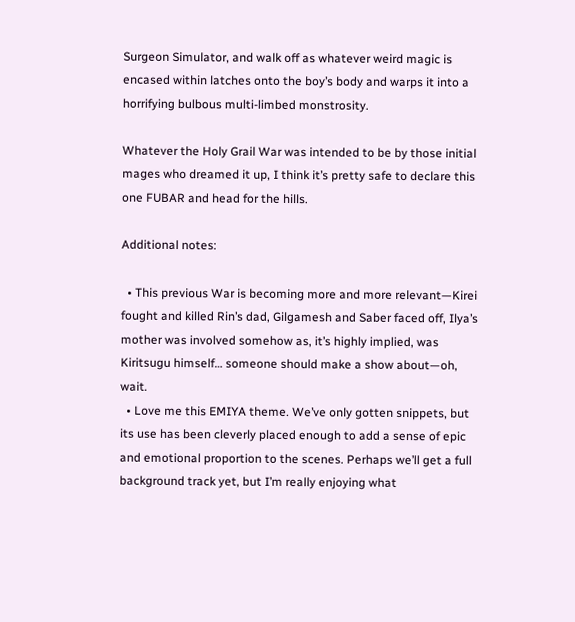Surgeon Simulator, and walk off as whatever weird magic is encased within latches onto the boy’s body and warps it into a horrifying bulbous multi-limbed monstrosity.

Whatever the Holy Grail War was intended to be by those initial mages who dreamed it up, I think it’s pretty safe to declare this one FUBAR and head for the hills.

Additional notes:

  • This previous War is becoming more and more relevant—Kirei fought and killed Rin’s dad, Gilgamesh and Saber faced off, Ilya’s mother was involved somehow as, it’s highly implied, was Kiritsugu himself… someone should make a show about—oh, wait.
  • Love me this EMIYA theme. We’ve only gotten snippets, but its use has been cleverly placed enough to add a sense of epic and emotional proportion to the scenes. Perhaps we’ll get a full background track yet, but I’m really enjoying what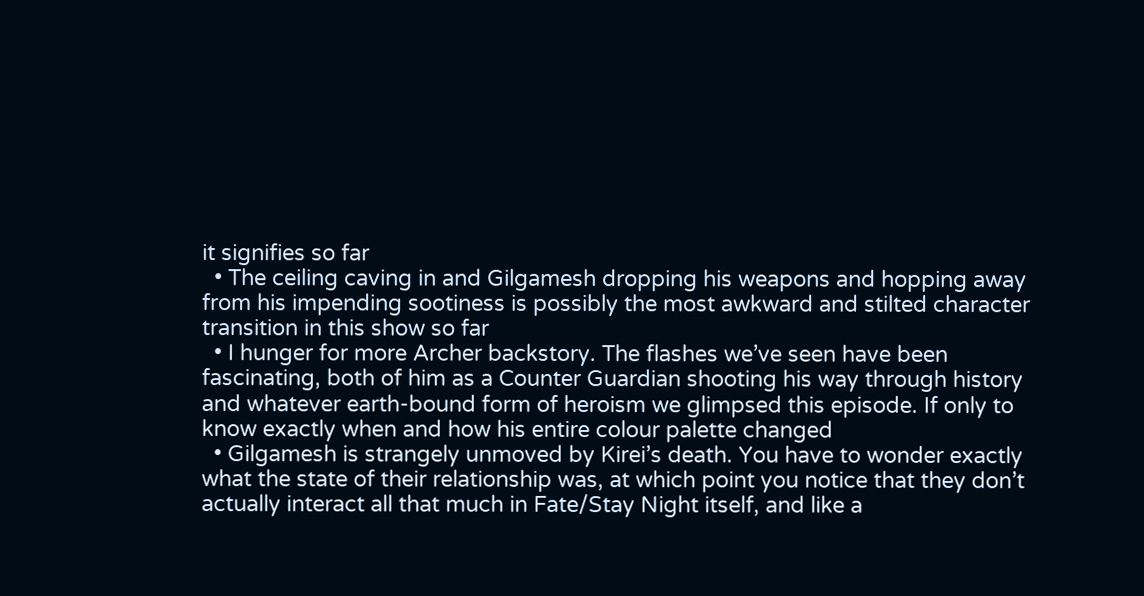it signifies so far
  • The ceiling caving in and Gilgamesh dropping his weapons and hopping away from his impending sootiness is possibly the most awkward and stilted character transition in this show so far
  • I hunger for more Archer backstory. The flashes we’ve seen have been fascinating, both of him as a Counter Guardian shooting his way through history and whatever earth-bound form of heroism we glimpsed this episode. If only to know exactly when and how his entire colour palette changed
  • Gilgamesh is strangely unmoved by Kirei’s death. You have to wonder exactly what the state of their relationship was, at which point you notice that they don’t actually interact all that much in Fate/Stay Night itself, and like a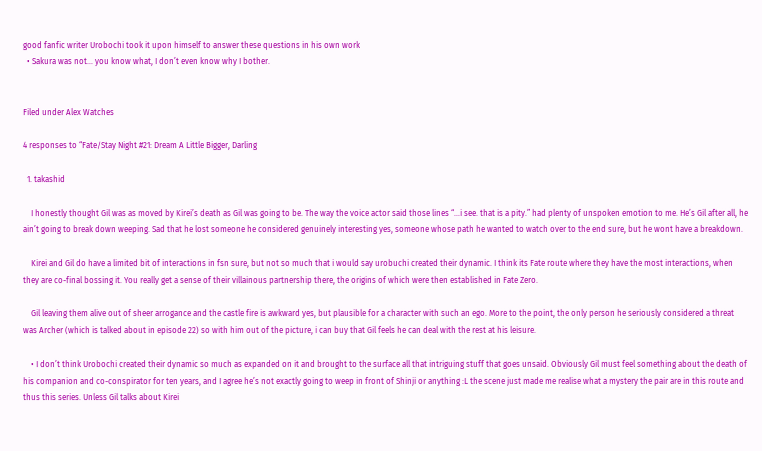good fanfic writer Urobochi took it upon himself to answer these questions in his own work
  • Sakura was not… you know what, I don’t even know why I bother.


Filed under Alex Watches

4 responses to “Fate/Stay Night #21: Dream A Little Bigger, Darling

  1. takashid

    I honestly thought Gil was as moved by Kirei’s death as Gil was going to be. The way the voice actor said those lines “…i see. that is a pity.” had plenty of unspoken emotion to me. He’s Gil after all, he ain’t going to break down weeping. Sad that he lost someone he considered genuinely interesting yes, someone whose path he wanted to watch over to the end sure, but he wont have a breakdown.

    Kirei and Gil do have a limited bit of interactions in fsn sure, but not so much that i would say urobuchi created their dynamic. I think its Fate route where they have the most interactions, when they are co-final bossing it. You really get a sense of their villainous partnership there, the origins of which were then established in Fate Zero.

    Gil leaving them alive out of sheer arrogance and the castle fire is awkward yes, but plausible for a character with such an ego. More to the point, the only person he seriously considered a threat was Archer (which is talked about in episode 22) so with him out of the picture, i can buy that Gil feels he can deal with the rest at his leisure.

    • I don’t think Urobochi created their dynamic so much as expanded on it and brought to the surface all that intriguing stuff that goes unsaid. Obviously Gil must feel something about the death of his companion and co-conspirator for ten years, and I agree he’s not exactly going to weep in front of Shinji or anything :L the scene just made me realise what a mystery the pair are in this route and thus this series. Unless Gil talks about Kirei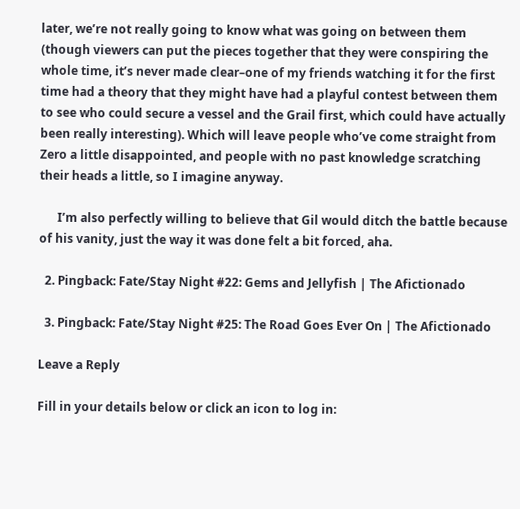later, we’re not really going to know what was going on between them (though viewers can put the pieces together that they were conspiring the whole time, it’s never made clear–one of my friends watching it for the first time had a theory that they might have had a playful contest between them to see who could secure a vessel and the Grail first, which could have actually been really interesting). Which will leave people who’ve come straight from Zero a little disappointed, and people with no past knowledge scratching their heads a little, so I imagine anyway.

      I’m also perfectly willing to believe that Gil would ditch the battle because of his vanity, just the way it was done felt a bit forced, aha.

  2. Pingback: Fate/Stay Night #22: Gems and Jellyfish | The Afictionado

  3. Pingback: Fate/Stay Night #25: The Road Goes Ever On | The Afictionado

Leave a Reply

Fill in your details below or click an icon to log in: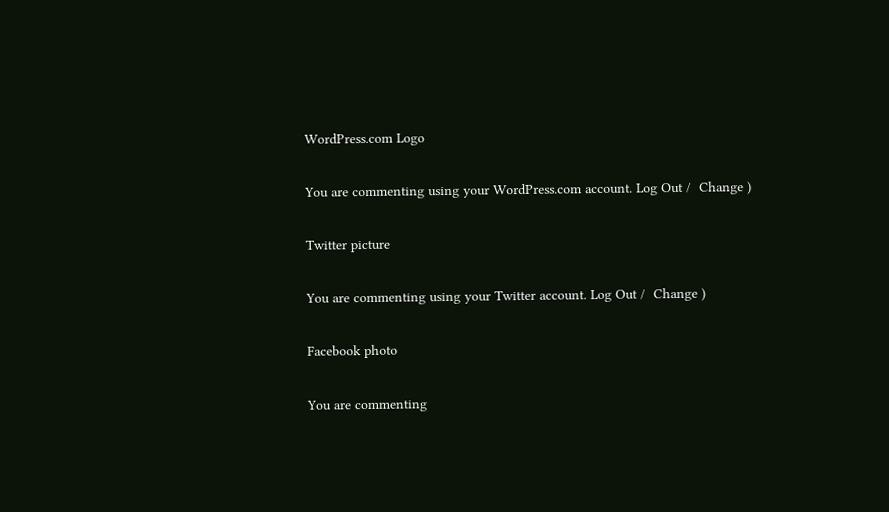WordPress.com Logo

You are commenting using your WordPress.com account. Log Out /  Change )

Twitter picture

You are commenting using your Twitter account. Log Out /  Change )

Facebook photo

You are commenting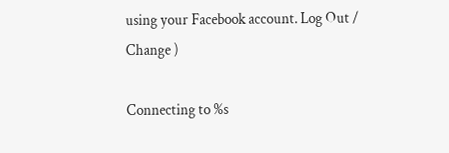using your Facebook account. Log Out /  Change )

Connecting to %s